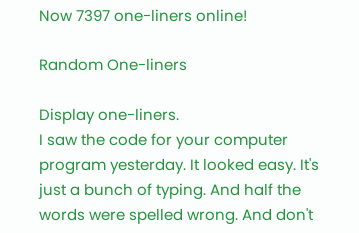Now 7397 one-liners online!

Random One-liners

Display one-liners.
I saw the code for your computer program yesterday. It looked easy. It's just a bunch of typing. And half the words were spelled wrong. And don't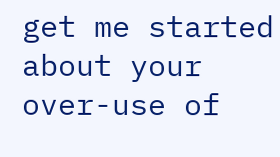get me started about your over-use of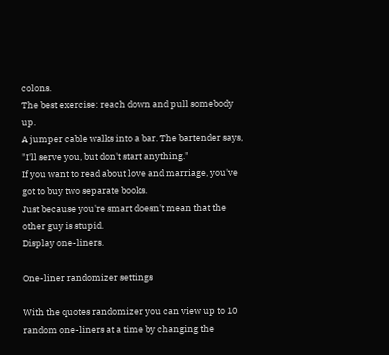colons.
The best exercise: reach down and pull somebody up.
A jumper cable walks into a bar. The bartender says, "I'll serve you, but don't start anything."
If you want to read about love and marriage, you've got to buy two separate books.
Just because you're smart doesn't mean that the other guy is stupid.
Display one-liners.

One-liner randomizer settings

With the quotes randomizer you can view up to 10 random one-liners at a time by changing the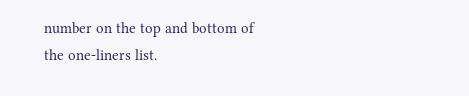number on the top and bottom of the one-liners list.